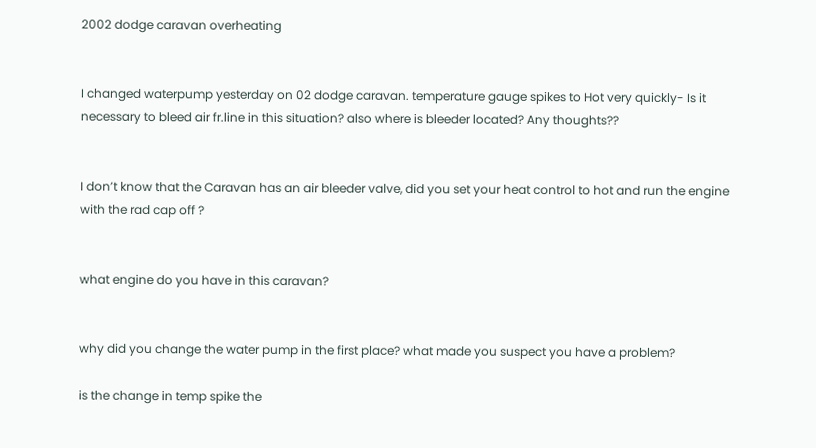2002 dodge caravan overheating


I changed waterpump yesterday on 02 dodge caravan. temperature gauge spikes to Hot very quickly- Is it necessary to bleed air fr.line in this situation? also where is bleeder located? Any thoughts??


I don’t know that the Caravan has an air bleeder valve, did you set your heat control to hot and run the engine with the rad cap off ?


what engine do you have in this caravan?


why did you change the water pump in the first place? what made you suspect you have a problem?

is the change in temp spike the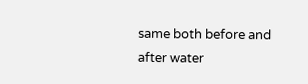same both before and after water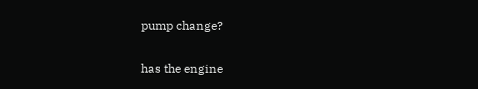pump change?

has the engine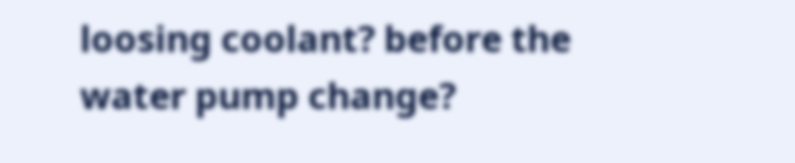loosing coolant? before the water pump change?